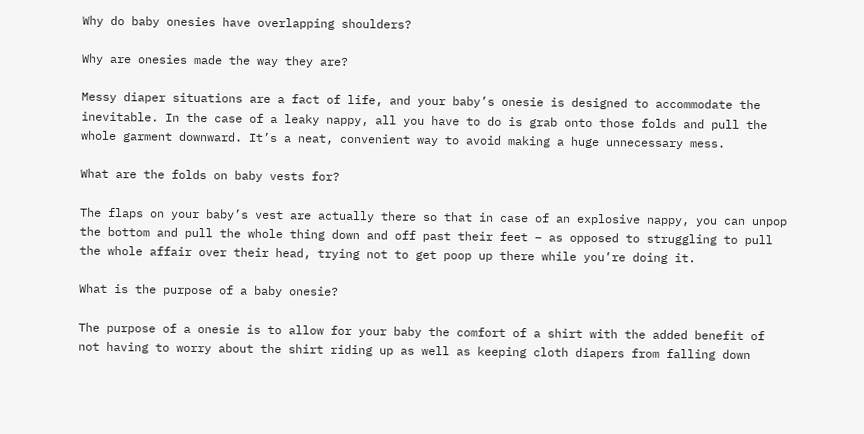Why do baby onesies have overlapping shoulders?

Why are onesies made the way they are?

Messy diaper situations are a fact of life, and your baby’s onesie is designed to accommodate the inevitable. In the case of a leaky nappy, all you have to do is grab onto those folds and pull the whole garment downward. It’s a neat, convenient way to avoid making a huge unnecessary mess.

What are the folds on baby vests for?

The flaps on your baby’s vest are actually there so that in case of an explosive nappy, you can unpop the bottom and pull the whole thing down and off past their feet – as opposed to struggling to pull the whole affair over their head, trying not to get poop up there while you’re doing it.

What is the purpose of a baby onesie?

The purpose of a onesie is to allow for your baby the comfort of a shirt with the added benefit of not having to worry about the shirt riding up as well as keeping cloth diapers from falling down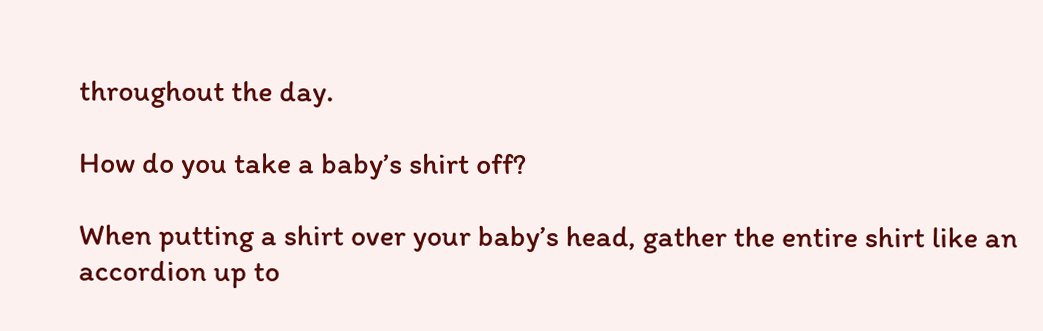throughout the day.

How do you take a baby’s shirt off?

When putting a shirt over your baby’s head, gather the entire shirt like an accordion up to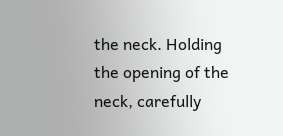the neck. Holding the opening of the neck, carefully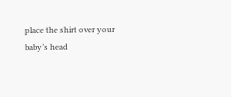place the shirt over your baby’s head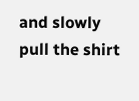and slowly pull the shirt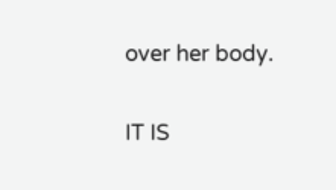over her body.

IT IS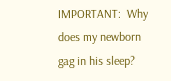IMPORTANT:  Why does my newborn gag in his sleep?